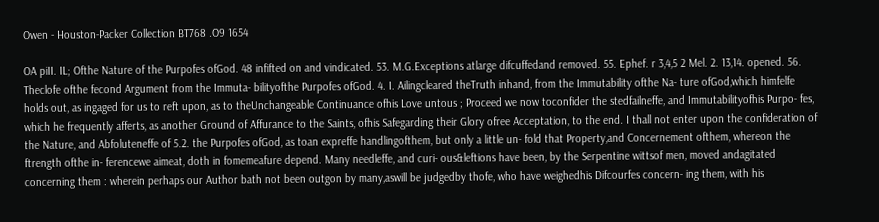Owen - Houston-Packer Collection BT768 .O9 1654

OA piII. IL; Ofthe Nature of the Purpofes ofGod. 48 infifted on and vindicated. 53. M.G.Exceptions atlarge difcuffedand removed. 55. Ephef. r 3,4,5 2 Mel. 2. 13,14. opened. 56. Theclofe ofthe fecond Argument from the Immuta- bilityofthe Purpofes ofGod. 4. I. Ailingcleared theTruth inhand, from the Immutability ofthe Na- ture ofGod,which himfelfe holds out, as ingaged for us to reft upon, as to theUnchangeable Continuance ofhis Love untous ; Proceed we now toconfider the stedfailneffe, and Immutabilityofhis Purpo- fes, which he frequently afferts, as another Ground of Affurance to the Saints, ofhis Safegarding their Glory ofree Acceptation, to the end. I thall not enter upon the confideration of the Nature, and Abfoluteneffe of 5.2. the Purpofes ofGod, as toan expreffe handlingofthem, but only a little un- fold that Property,and Concernement ofthem, whereon the ftrength ofthe in- ferencewe aimeat, doth in fomemeafure depend. Many needleffe, and curi- ous&leftions have been, by the Serpentine wittsof men, moved andagitated concerning them : wherein perhaps our Author bath not been outgon by many,aswill be judgedby thofe, who have weighedhis Difcourfes concern- ing them, with his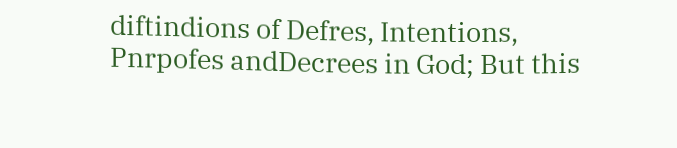diftindions of Defres, Intentions, Pnrpofes andDecrees in God; But this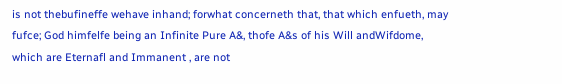is not thebufineffe wehave inhand; forwhat concerneth that, that which enfueth, may fufce; God himfelfe being an Infinite Pure A&, thofe A&s of his Will andWifdome, which are Eternafl and Immanent , are not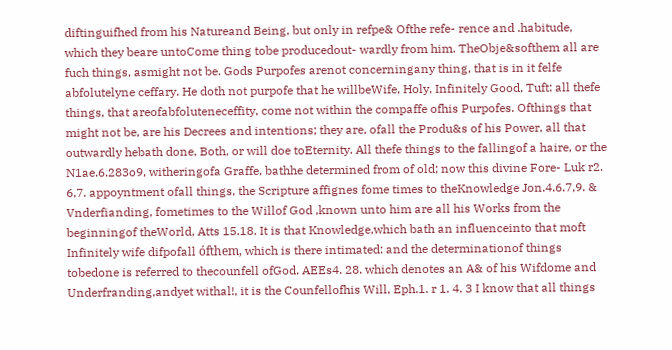diftinguifhed from his Natureand Being, but only in refpe& Ofthe refe- rence and .habitude, which they beare untoCome thing tobe producedout- wardly from him. TheObje&softhem all are fuch things, asmight not be. Gods Purpofes arenot concerningany thing, that is in it felfe abfolutelyne ceffary. He doth not purpofe that he willbeWife, Holy, Infinitely Good, Tuft: all thefe things, that areofabfoluteneceffity, come not within the compaffe ofhis Purpofes. Ofthings that might not be, are his Decrees and intentions; they are, ofall the Produ&s of his Power, all that outwardly hebath done, Both, or will doe toEternity. All thefe things to the fallingof a haire, or the N1ae.6.283o9, witheringofa Graffe, bathhe determined from of old; now this divine Fore- Luk r2. 6,7. appoyntment ofall things, the Scripture affignes fome times to theKnowledge Jon.4.6.7,9. & Vnderfianding, fometimes to the Willof God ,known unto him are all his Works from the beginningof theWorld, Atts 15.18. It is that Knowledge,which bath an influenceinto that moft Infinitely wife difpofall ófthem, which is there intimated: and the determinationof things tobedone is referred to thecounfell ofGod. AEEs4. 28. which denotes an A& of his Wifdome and Underfranding,andyet withal!, it is the Counfellofhis Will, Eph.1. r 1. 4. 3 I know that all things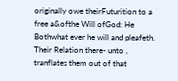originally owe theirFuturition to a free a&ofthe Will ofGod: He Bothwhat ever he will and pleafeth. Their Relation there- unto , tranflates them out of that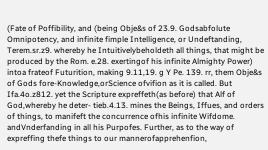(Fate of Poffibility, and (being Obje&s of 23.9. Godsabfolute Omnipotency, and infinite fimple Intelligence, or Undeftanding, Terem.sr.z9. whereby he Intuitivelybeholdeth all things, that might be produced by the Rom. e.28. exertingof his infinite Almighty Power) intoa frateof Futurition, making 9.11,19. g Y Pe. 139. rr, them Obje&s of Gods fore-Knowledge,orScience ofvifion as it is called. But Ifa.4o.z812. yet the Scripture expreffeth(as before) that Alf of God,whereby he deter- tieb.4.13. mines the Beings, Iffues, and orders of things, to manifeft the concurrence ofhis infinite Wifdome. andVnderfanding in all his Purpofes. Further, as to the way of expreffing thefe things to our mannerofapprehenfion,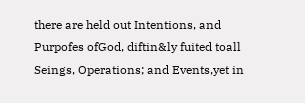there are held out Intentions, and Purpofes ofGod, diftin&ly fuited toall Seings, Operations; and Events,yet in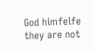God himfelfe they are not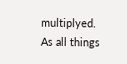multiplyed. As all things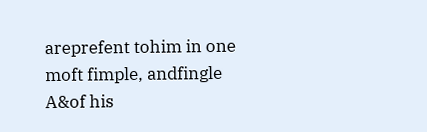areprefent tohim in one moft fimple, andfingle A&of his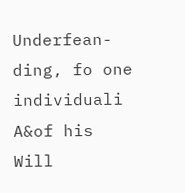Underfean- ding, fo one individuali A&of his Will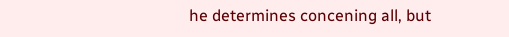he determines concening all, but